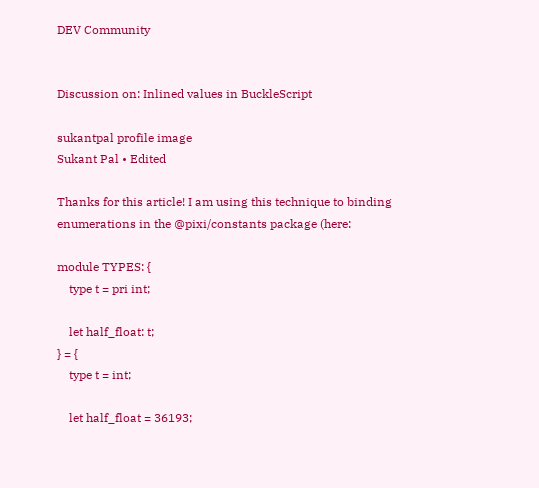DEV Community


Discussion on: Inlined values in BuckleScript

sukantpal profile image
Sukant Pal • Edited

Thanks for this article! I am using this technique to binding enumerations in the @pixi/constants package (here:

module TYPES: {
    type t = pri int;

    let half_float: t;
} = {
    type t = int;

    let half_float = 36193;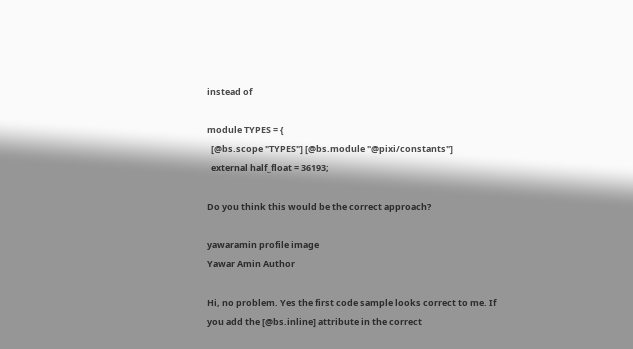instead of

module TYPES = {
  [@bs.scope "TYPES"] [@bs.module "@pixi/constants"]
  external half_float = 36193;

Do you think this would be the correct approach?

yawaramin profile image
Yawar Amin Author

Hi, no problem. Yes the first code sample looks correct to me. If you add the [@bs.inline] attribute in the correct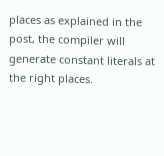places as explained in the post, the compiler will generate constant literals at the right places.